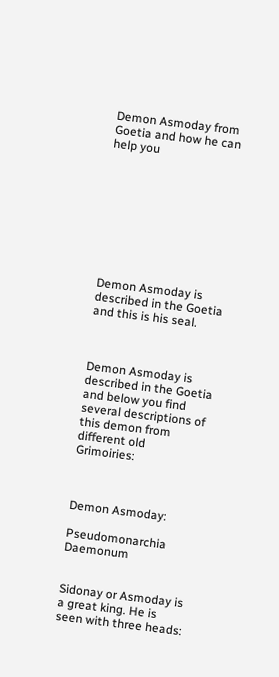Demon Asmoday from Goetia and how he can help you









Demon Asmoday is described in the Goetia and this is his seal.



Demon Asmoday is described in the Goetia and below you find several descriptions of this demon from different old Grimoiries:



Demon Asmoday:

Pseudomonarchia Daemonum


Sidonay or Asmoday is a great king. He is seen with three heads: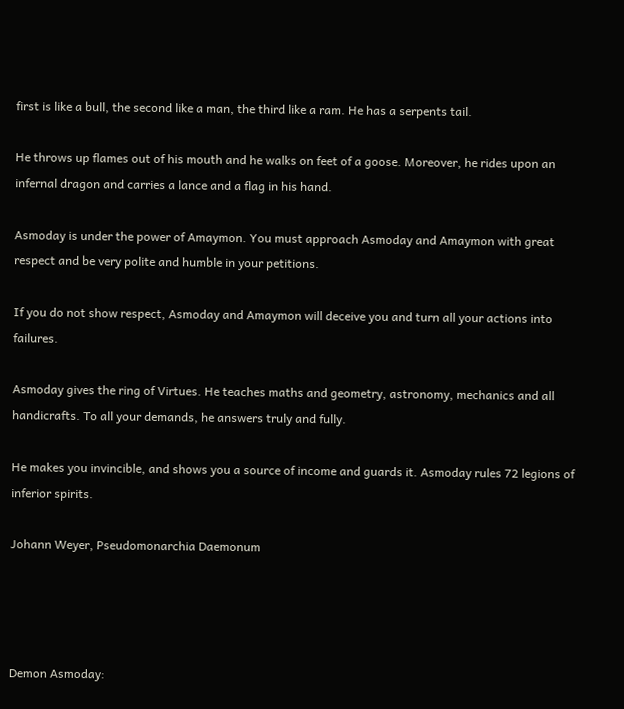first is like a bull, the second like a man, the third like a ram. He has a serpents tail.

He throws up flames out of his mouth and he walks on feet of a goose. Moreover, he rides upon an infernal dragon and carries a lance and a flag in his hand.

Asmoday is under the power of Amaymon. You must approach Asmoday and Amaymon with great respect and be very polite and humble in your petitions.

If you do not show respect, Asmoday and Amaymon will deceive you and turn all your actions into failures.

Asmoday gives the ring of Virtues. He teaches maths and geometry, astronomy, mechanics and all handicrafts. To all your demands, he answers truly and fully.

He makes you invincible, and shows you a source of income and guards it. Asmoday rules 72 legions of inferior spirits.

Johann Weyer, Pseudomonarchia Daemonum




Demon Asmoday: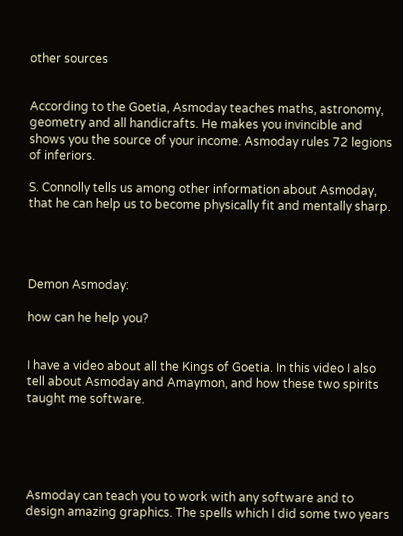other sources


According to the Goetia, Asmoday teaches maths, astronomy, geometry and all handicrafts. He makes you invincible and shows you the source of your income. Asmoday rules 72 legions of inferiors.

S. Connolly tells us among other information about Asmoday, that he can help us to become physically fit and mentally sharp.




Demon Asmoday:

how can he help you?


I have a video about all the Kings of Goetia. In this video I also tell about Asmoday and Amaymon, and how these two spirits taught me software.





Asmoday can teach you to work with any software and to design amazing graphics. The spells which I did some two years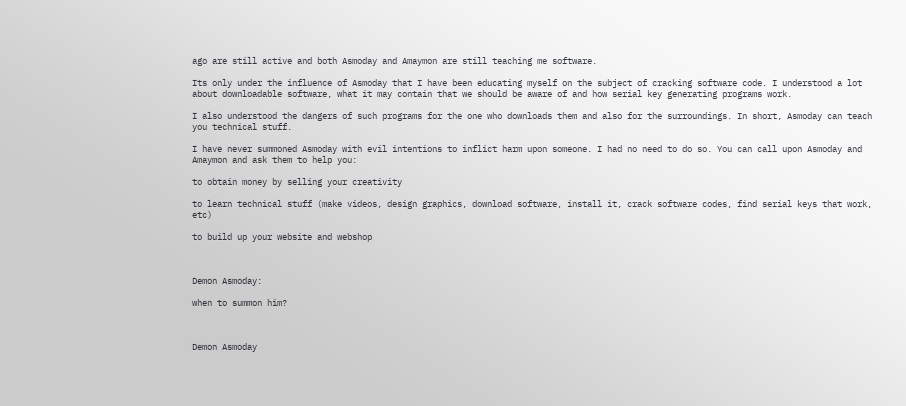ago are still active and both Asmoday and Amaymon are still teaching me software.

Its only under the influence of Asmoday that I have been educating myself on the subject of cracking software code. I understood a lot about downloadable software, what it may contain that we should be aware of and how serial key generating programs work.

I also understood the dangers of such programs for the one who downloads them and also for the surroundings. In short, Asmoday can teach you technical stuff.

I have never summoned Asmoday with evil intentions to inflict harm upon someone. I had no need to do so. You can call upon Asmoday and Amaymon and ask them to help you:

to obtain money by selling your creativity

to learn technical stuff (make videos, design graphics, download software, install it, crack software codes, find serial keys that work, etc)

to build up your website and webshop



Demon Asmoday:

when to summon him?



Demon Asmoday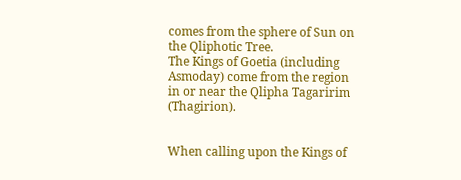comes from the sphere of Sun on the Qliphotic Tree.
The Kings of Goetia (including Asmoday) come from the region in or near the Qlipha Tagaririm (Thagirion).


When calling upon the Kings of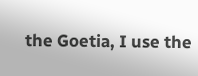the Goetia, I use the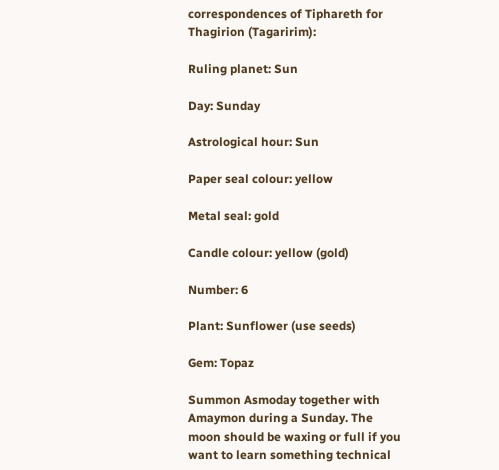correspondences of Tiphareth for Thagirion (Tagaririm):

Ruling planet: Sun

Day: Sunday

Astrological hour: Sun

Paper seal colour: yellow

Metal seal: gold

Candle colour: yellow (gold)

Number: 6

Plant: Sunflower (use seeds)

Gem: Topaz

Summon Asmoday together with Amaymon during a Sunday. The moon should be waxing or full if you want to learn something technical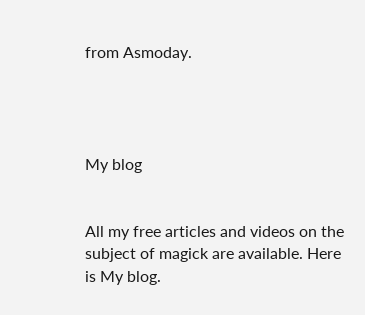from Asmoday.




My blog


All my free articles and videos on the subject of magick are available. Here is My blog.